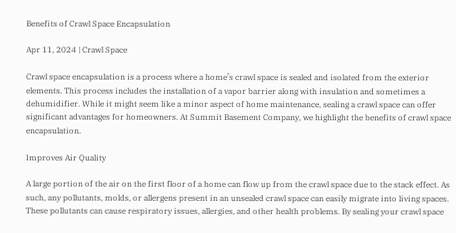Benefits of Crawl Space Encapsulation

Apr 11, 2024 | Crawl Space

Crawl space encapsulation is a process where a home’s crawl space is sealed and isolated from the exterior elements. This process includes the installation of a vapor barrier along with insulation and sometimes a dehumidifier. While it might seem like a minor aspect of home maintenance, sealing a crawl space can offer significant advantages for homeowners. At Summit Basement Company, we highlight the benefits of crawl space encapsulation.

Improves Air Quality

A large portion of the air on the first floor of a home can flow up from the crawl space due to the stack effect. As such, any pollutants, molds, or allergens present in an unsealed crawl space can easily migrate into living spaces. These pollutants can cause respiratory issues, allergies, and other health problems. By sealing your crawl space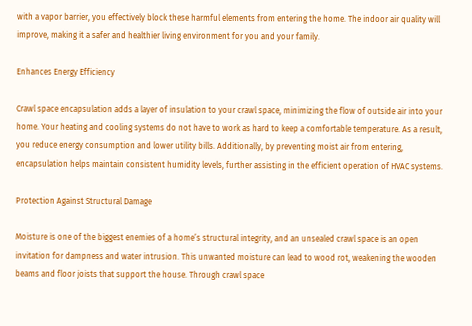with a vapor barrier, you effectively block these harmful elements from entering the home. The indoor air quality will improve, making it a safer and healthier living environment for you and your family.

Enhances Energy Efficiency

Crawl space encapsulation adds a layer of insulation to your crawl space, minimizing the flow of outside air into your home. Your heating and cooling systems do not have to work as hard to keep a comfortable temperature. As a result, you reduce energy consumption and lower utility bills. Additionally, by preventing moist air from entering, encapsulation helps maintain consistent humidity levels, further assisting in the efficient operation of HVAC systems.

Protection Against Structural Damage

Moisture is one of the biggest enemies of a home’s structural integrity, and an unsealed crawl space is an open invitation for dampness and water intrusion. This unwanted moisture can lead to wood rot, weakening the wooden beams and floor joists that support the house. Through crawl space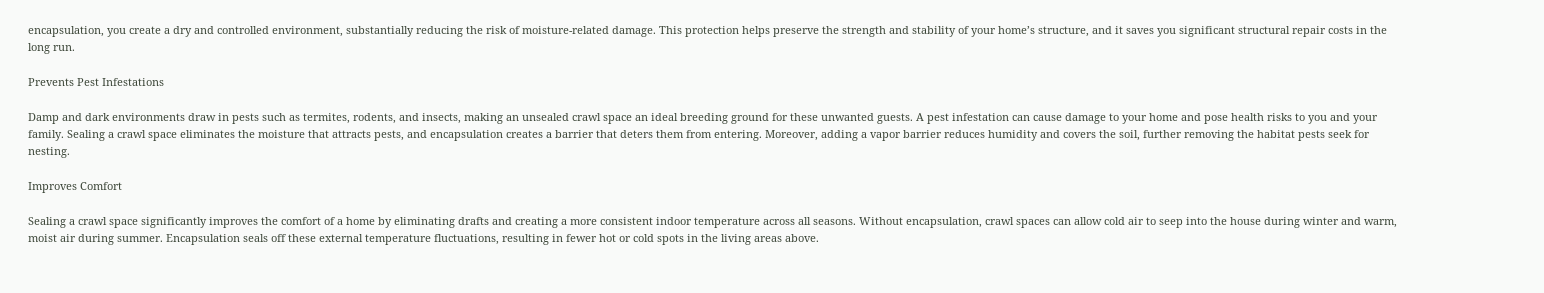encapsulation, you create a dry and controlled environment, substantially reducing the risk of moisture-related damage. This protection helps preserve the strength and stability of your home’s structure, and it saves you significant structural repair costs in the long run.

Prevents Pest Infestations

Damp and dark environments draw in pests such as termites, rodents, and insects, making an unsealed crawl space an ideal breeding ground for these unwanted guests. A pest infestation can cause damage to your home and pose health risks to you and your family. Sealing a crawl space eliminates the moisture that attracts pests, and encapsulation creates a barrier that deters them from entering. Moreover, adding a vapor barrier reduces humidity and covers the soil, further removing the habitat pests seek for nesting.

Improves Comfort

Sealing a crawl space significantly improves the comfort of a home by eliminating drafts and creating a more consistent indoor temperature across all seasons. Without encapsulation, crawl spaces can allow cold air to seep into the house during winter and warm, moist air during summer. Encapsulation seals off these external temperature fluctuations, resulting in fewer hot or cold spots in the living areas above.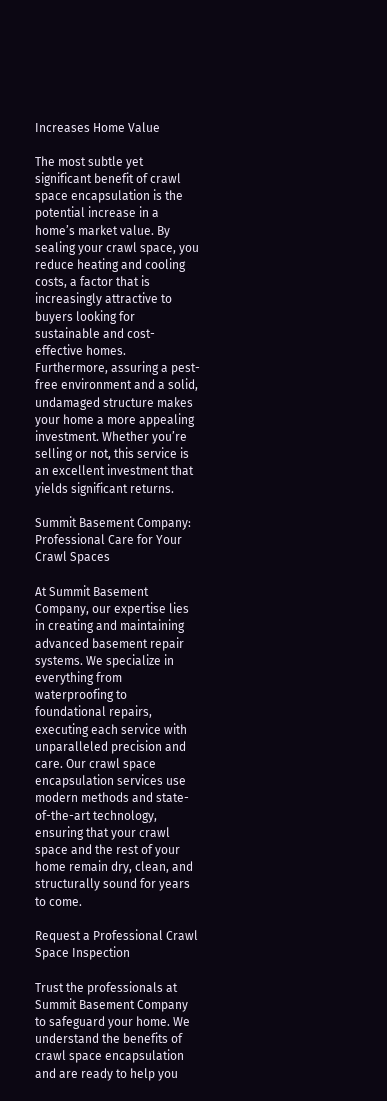Increases Home Value

The most subtle yet significant benefit of crawl space encapsulation is the potential increase in a home’s market value. By sealing your crawl space, you reduce heating and cooling costs, a factor that is increasingly attractive to buyers looking for sustainable and cost-effective homes. Furthermore, assuring a pest-free environment and a solid, undamaged structure makes your home a more appealing investment. Whether you’re selling or not, this service is an excellent investment that yields significant returns.

Summit Basement Company: Professional Care for Your Crawl Spaces

At Summit Basement Company, our expertise lies in creating and maintaining advanced basement repair systems. We specialize in everything from waterproofing to foundational repairs, executing each service with unparalleled precision and care. Our crawl space encapsulation services use modern methods and state-of-the-art technology, ensuring that your crawl space and the rest of your home remain dry, clean, and structurally sound for years to come.

Request a Professional Crawl Space Inspection

Trust the professionals at Summit Basement Company to safeguard your home. We understand the benefits of crawl space encapsulation and are ready to help you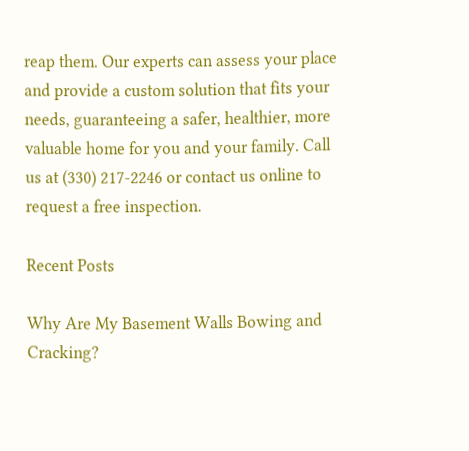reap them. Our experts can assess your place and provide a custom solution that fits your needs, guaranteeing a safer, healthier, more valuable home for you and your family. Call us at (330) 217-2246 or contact us online to request a free inspection.

Recent Posts

Why Are My Basement Walls Bowing and Cracking?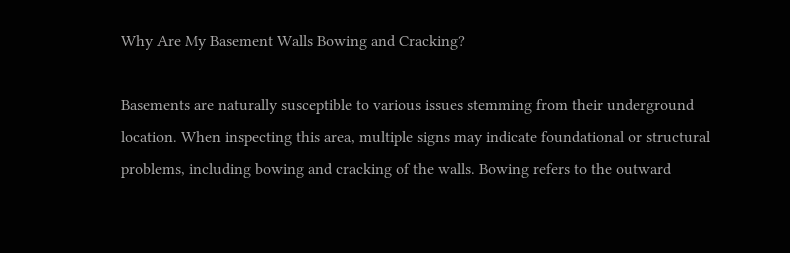Why Are My Basement Walls Bowing and Cracking?

Basements are naturally susceptible to various issues stemming from their underground location. When inspecting this area, multiple signs may indicate foundational or structural problems, including bowing and cracking of the walls. Bowing refers to the outward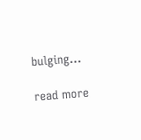bulging...

read more